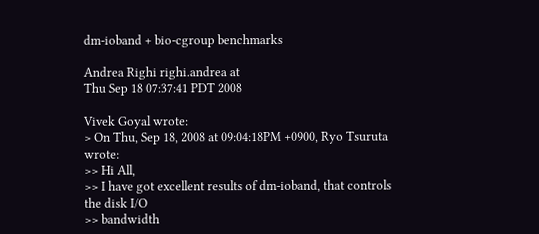dm-ioband + bio-cgroup benchmarks

Andrea Righi righi.andrea at
Thu Sep 18 07:37:41 PDT 2008

Vivek Goyal wrote:
> On Thu, Sep 18, 2008 at 09:04:18PM +0900, Ryo Tsuruta wrote:
>> Hi All,
>> I have got excellent results of dm-ioband, that controls the disk I/O
>> bandwidth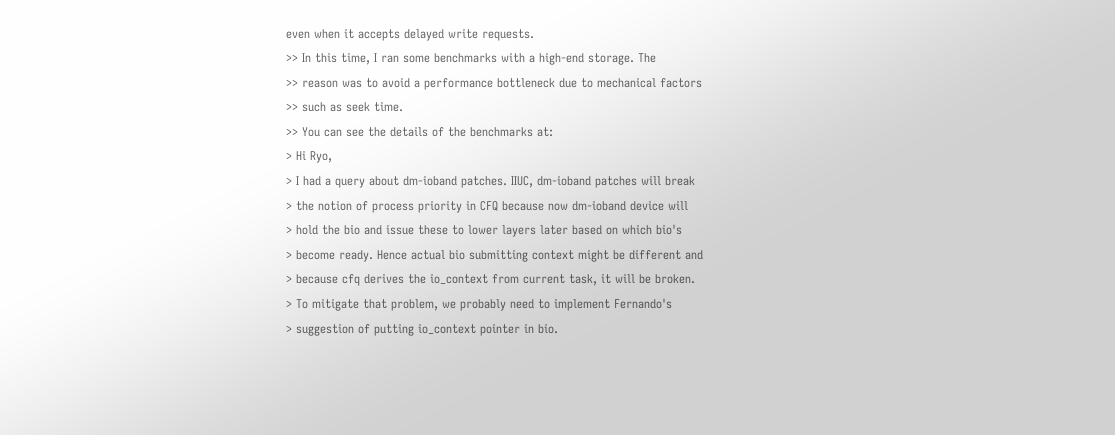even when it accepts delayed write requests.
>> In this time, I ran some benchmarks with a high-end storage. The
>> reason was to avoid a performance bottleneck due to mechanical factors
>> such as seek time.
>> You can see the details of the benchmarks at:
> Hi Ryo,
> I had a query about dm-ioband patches. IIUC, dm-ioband patches will break
> the notion of process priority in CFQ because now dm-ioband device will
> hold the bio and issue these to lower layers later based on which bio's
> become ready. Hence actual bio submitting context might be different and
> because cfq derives the io_context from current task, it will be broken.
> To mitigate that problem, we probably need to implement Fernando's
> suggestion of putting io_context pointer in bio.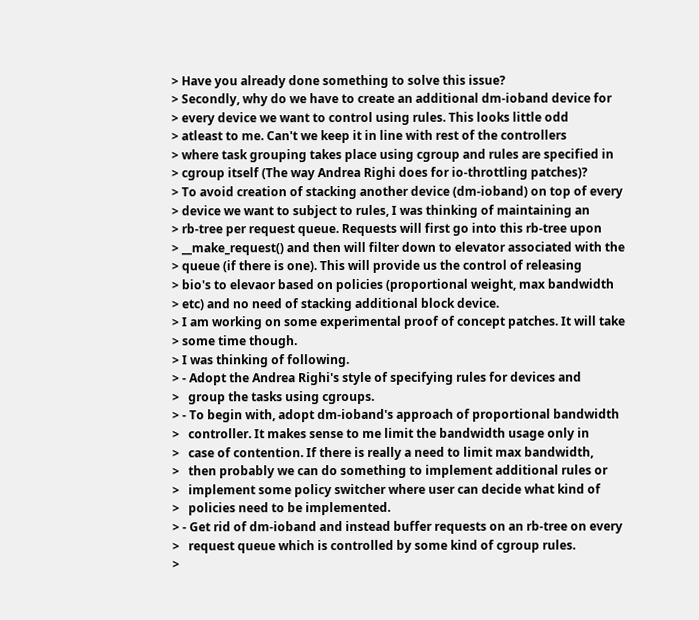> Have you already done something to solve this issue?
> Secondly, why do we have to create an additional dm-ioband device for
> every device we want to control using rules. This looks little odd
> atleast to me. Can't we keep it in line with rest of the controllers
> where task grouping takes place using cgroup and rules are specified in
> cgroup itself (The way Andrea Righi does for io-throttling patches)?
> To avoid creation of stacking another device (dm-ioband) on top of every
> device we want to subject to rules, I was thinking of maintaining an
> rb-tree per request queue. Requests will first go into this rb-tree upon
> __make_request() and then will filter down to elevator associated with the
> queue (if there is one). This will provide us the control of releasing
> bio's to elevaor based on policies (proportional weight, max bandwidth
> etc) and no need of stacking additional block device.
> I am working on some experimental proof of concept patches. It will take
> some time though.
> I was thinking of following.
> - Adopt the Andrea Righi's style of specifying rules for devices and
>   group the tasks using cgroups.
> - To begin with, adopt dm-ioband's approach of proportional bandwidth
>   controller. It makes sense to me limit the bandwidth usage only in
>   case of contention. If there is really a need to limit max bandwidth,
>   then probably we can do something to implement additional rules or
>   implement some policy switcher where user can decide what kind of
>   policies need to be implemented.
> - Get rid of dm-ioband and instead buffer requests on an rb-tree on every
>   request queue which is controlled by some kind of cgroup rules.
>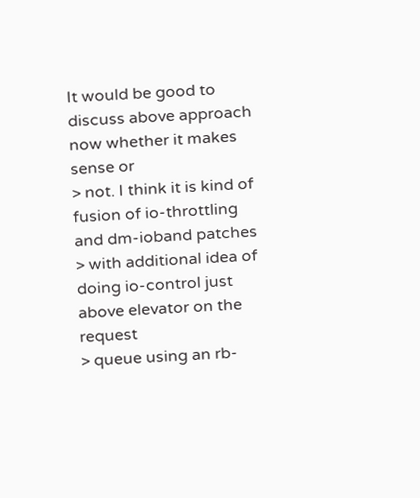It would be good to discuss above approach now whether it makes sense or
> not. I think it is kind of fusion of io-throttling and dm-ioband patches
> with additional idea of doing io-control just above elevator on the request
> queue using an rb-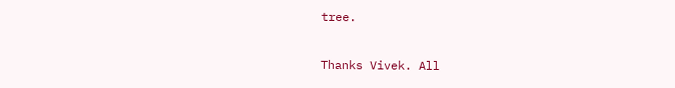tree.

Thanks Vivek. All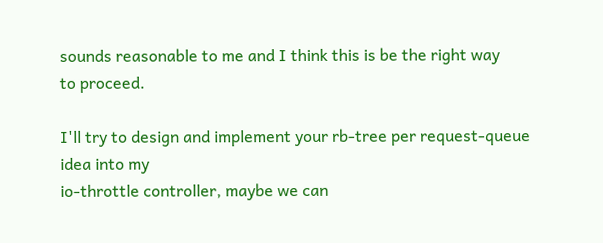sounds reasonable to me and I think this is be the right way
to proceed.

I'll try to design and implement your rb-tree per request-queue idea into my
io-throttle controller, maybe we can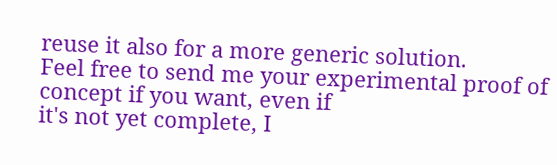reuse it also for a more generic solution.
Feel free to send me your experimental proof of concept if you want, even if
it's not yet complete, I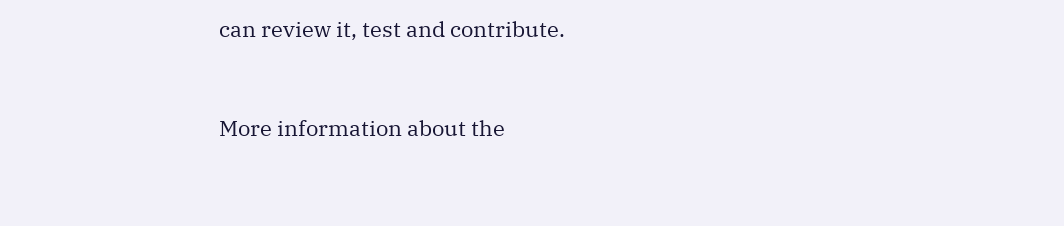can review it, test and contribute.


More information about the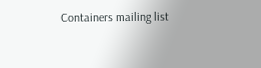Containers mailing list